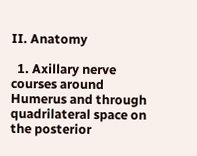II. Anatomy

  1. Axillary nerve courses around Humerus and through quadrilateral space on the posterior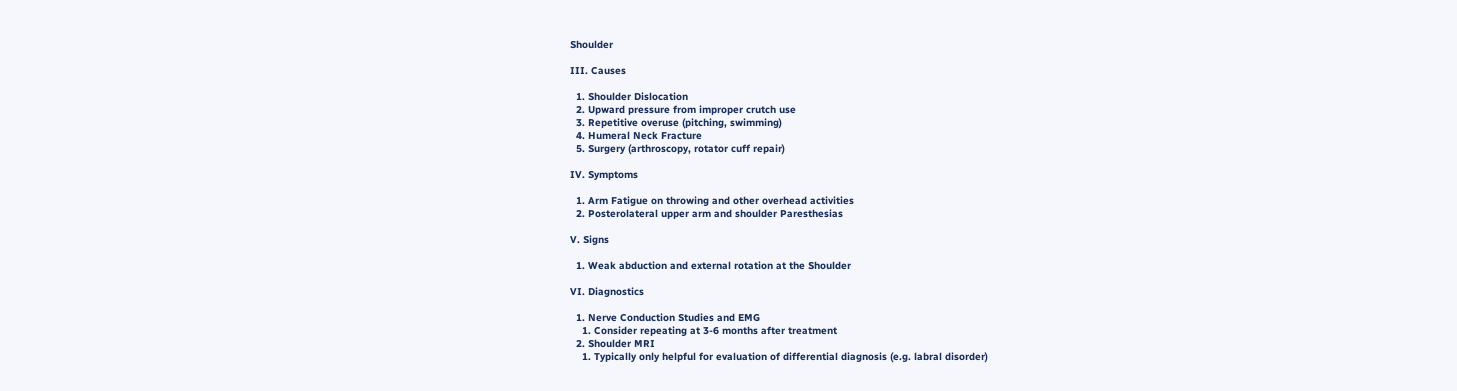Shoulder

III. Causes

  1. Shoulder Dislocation
  2. Upward pressure from improper crutch use
  3. Repetitive overuse (pitching, swimming)
  4. Humeral Neck Fracture
  5. Surgery (arthroscopy, rotator cuff repair)

IV. Symptoms

  1. Arm Fatigue on throwing and other overhead activities
  2. Posterolateral upper arm and shoulder Paresthesias

V. Signs

  1. Weak abduction and external rotation at the Shoulder

VI. Diagnostics

  1. Nerve Conduction Studies and EMG
    1. Consider repeating at 3-6 months after treatment
  2. Shoulder MRI
    1. Typically only helpful for evaluation of differential diagnosis (e.g. labral disorder)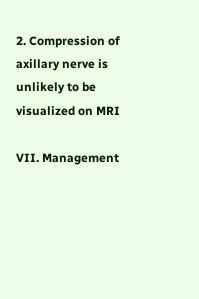2. Compression of axillary nerve is unlikely to be visualized on MRI

VII. Management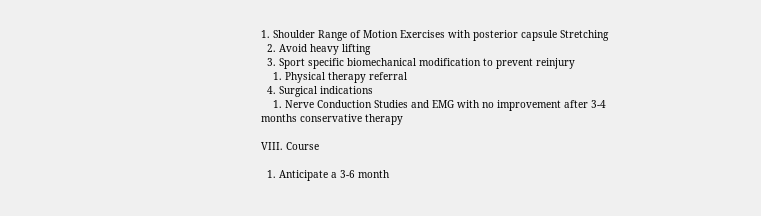1. Shoulder Range of Motion Exercises with posterior capsule Stretching
  2. Avoid heavy lifting
  3. Sport specific biomechanical modification to prevent reinjury
    1. Physical therapy referral
  4. Surgical indications
    1. Nerve Conduction Studies and EMG with no improvement after 3-4 months conservative therapy

VIII. Course

  1. Anticipate a 3-6 month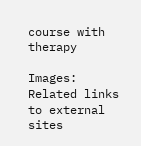course with therapy

Images: Related links to external sites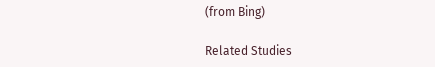(from Bing)

Related Studies